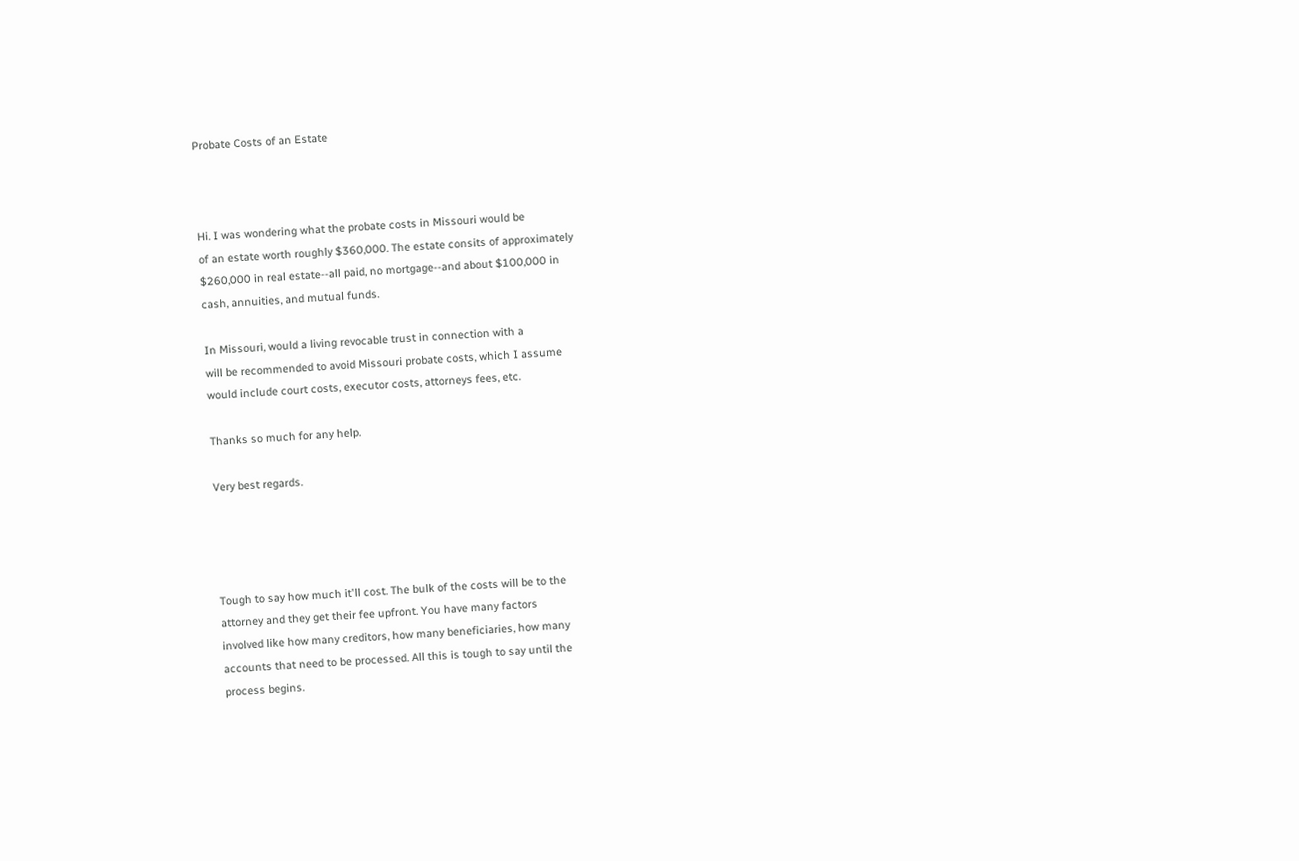Probate Costs of an Estate



Hi. I was wondering what the probate costs in Missouri would be
of an estate worth roughly $360,000. The estate consits of approximately
$260,000 in real estate--all paid, no mortgage--and about $100,000 in
cash, annuities, and mutual funds.

In Missouri, would a living revocable trust in connection with a
will be recommended to avoid Missouri probate costs, which I assume
would include court costs, executor costs, attorneys fees, etc.

Thanks so much for any help.

Very best regards.




Tough to say how much it'll cost. The bulk of the costs will be to the
attorney and they get their fee upfront. You have many factors
involved like how many creditors, how many beneficiaries, how many
accounts that need to be processed. All this is tough to say until the
process begins.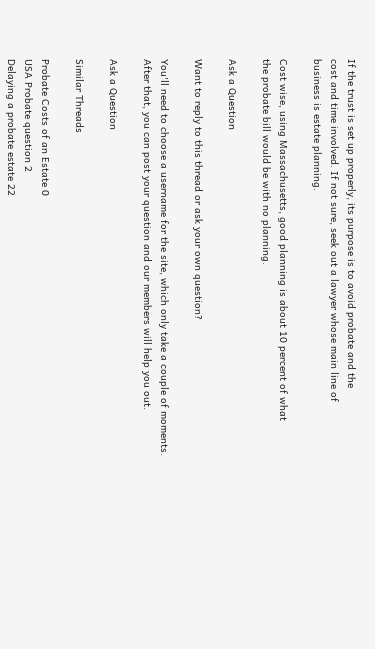If the trust is set up properly, its purpose is to avoid probate and the
cost and time involved. If not sure, seek out a lawyer whose main line of
business is estate planning.

Cost wise, using Massachusetts, good planning is about 10 percent of what
the probate bill would be with no planning.

Ask a Question

Want to reply to this thread or ask your own question?

You'll need to choose a username for the site, which only take a couple of moments. After that, you can post your question and our members will help you out.

Ask a Question

Similar Threads

Probate Costs of an Estate 0
USA Probate question 2
Delaying a probate estate 22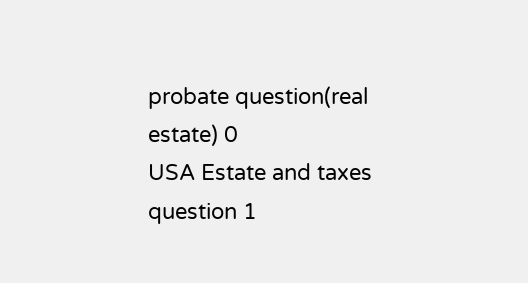probate question(real estate) 0
USA Estate and taxes question 1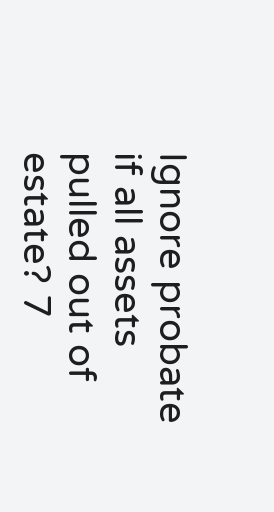Ignore probate if all assets pulled out of estate? 7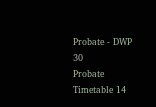Probate - DWP 30
Probate Timetable 14